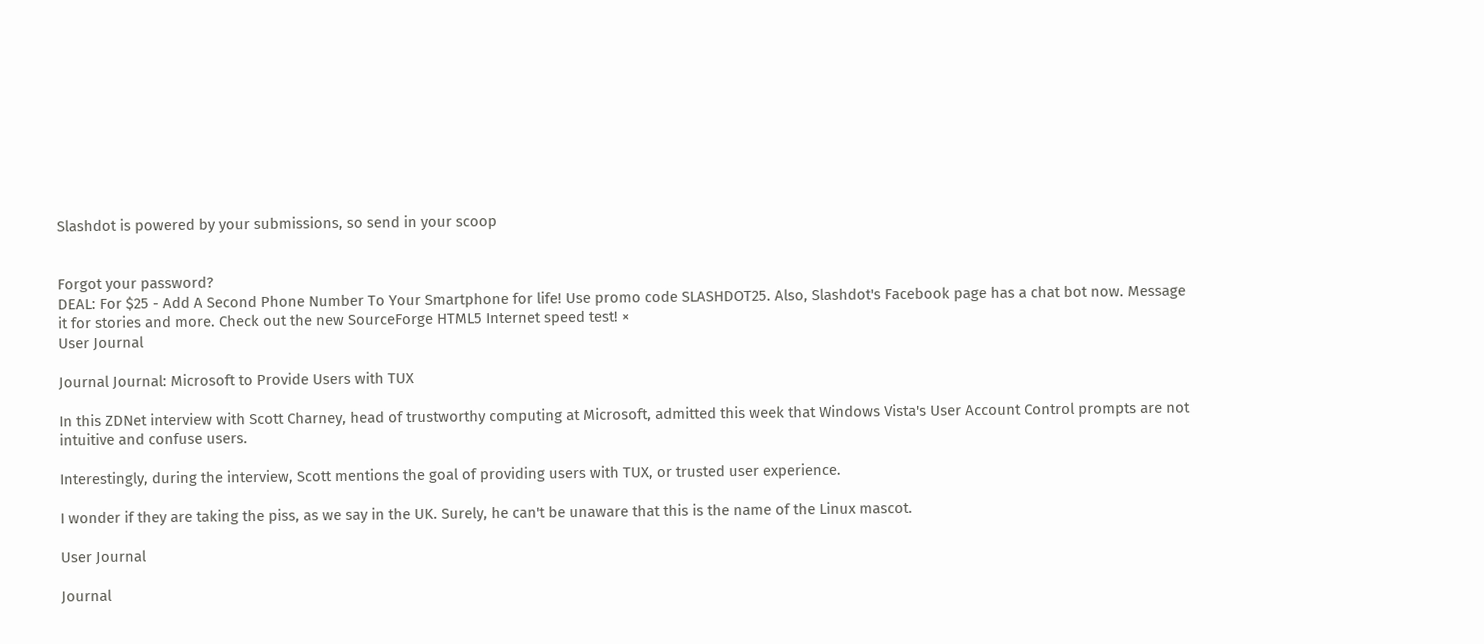Slashdot is powered by your submissions, so send in your scoop


Forgot your password?
DEAL: For $25 - Add A Second Phone Number To Your Smartphone for life! Use promo code SLASHDOT25. Also, Slashdot's Facebook page has a chat bot now. Message it for stories and more. Check out the new SourceForge HTML5 Internet speed test! ×
User Journal

Journal Journal: Microsoft to Provide Users with TUX

In this ZDNet interview with Scott Charney, head of trustworthy computing at Microsoft, admitted this week that Windows Vista's User Account Control prompts are not intuitive and confuse users.

Interestingly, during the interview, Scott mentions the goal of providing users with TUX, or trusted user experience.

I wonder if they are taking the piss, as we say in the UK. Surely, he can't be unaware that this is the name of the Linux mascot.

User Journal

Journal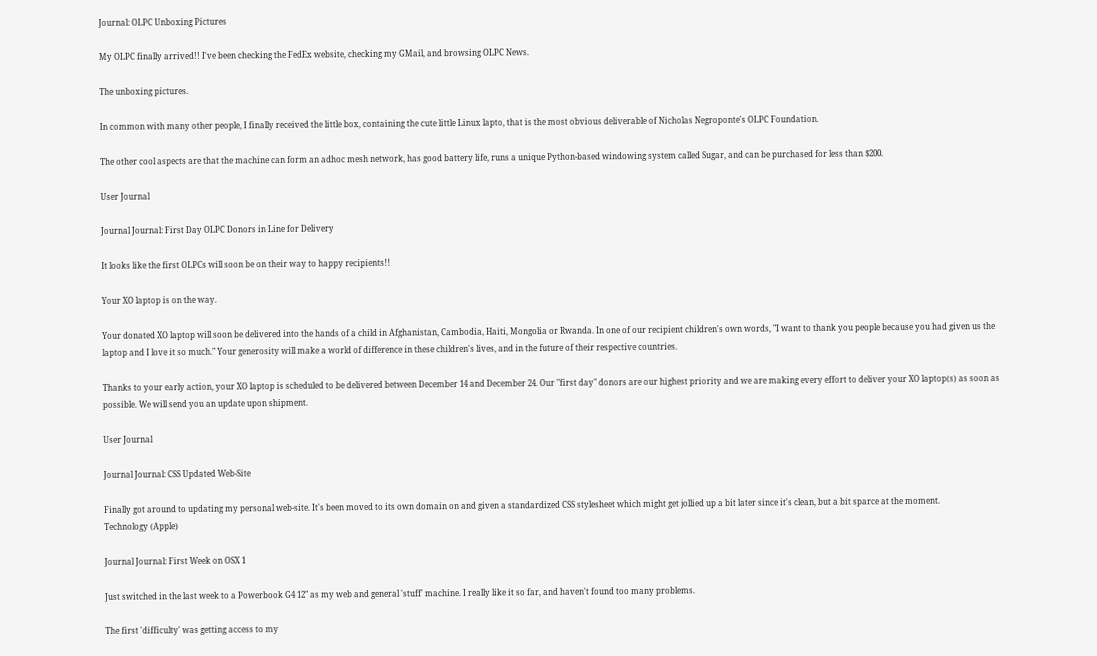Journal: OLPC Unboxing Pictures

My OLPC finally arrived!! I've been checking the FedEx website, checking my GMail, and browsing OLPC News.

The unboxing pictures.

In common with many other people, I finally received the little box, containing the cute little Linux lapto, that is the most obvious deliverable of Nicholas Negroponte's OLPC Foundation.

The other cool aspects are that the machine can form an adhoc mesh network, has good battery life, runs a unique Python-based windowing system called Sugar, and can be purchased for less than $200.

User Journal

Journal Journal: First Day OLPC Donors in Line for Delivery

It looks like the first OLPCs will soon be on their way to happy recipients!!

Your XO laptop is on the way.

Your donated XO laptop will soon be delivered into the hands of a child in Afghanistan, Cambodia, Haiti, Mongolia or Rwanda. In one of our recipient children's own words, "I want to thank you people because you had given us the laptop and I love it so much." Your generosity will make a world of difference in these children's lives, and in the future of their respective countries.

Thanks to your early action, your XO laptop is scheduled to be delivered between December 14 and December 24. Our "first day" donors are our highest priority and we are making every effort to deliver your XO laptop(s) as soon as possible. We will send you an update upon shipment.

User Journal

Journal Journal: CSS Updated Web-Site

Finally got around to updating my personal web-site. It's been moved to its own domain on and given a standardized CSS stylesheet which might get jollied up a bit later since it's clean, but a bit sparce at the moment.
Technology (Apple)

Journal Journal: First Week on OSX 1

Just switched in the last week to a Powerbook G4 12" as my web and general 'stuff' machine. I really like it so far, and haven't found too many problems.

The first 'difficulty' was getting access to my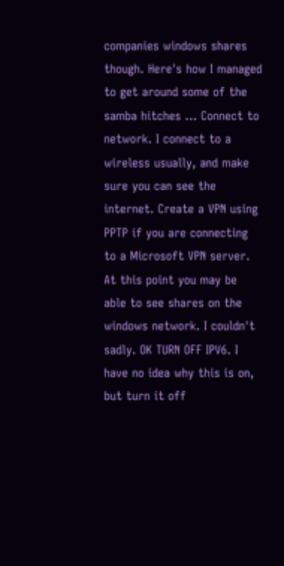companies windows shares though. Here's how I managed to get around some of the samba hitches ... Connect to network. I connect to a wireless usually, and make sure you can see the internet. Create a VPN using PPTP if you are connecting to a Microsoft VPN server. At this point you may be able to see shares on the windows network. I couldn't sadly. OK TURN OFF IPV6. I have no idea why this is on, but turn it off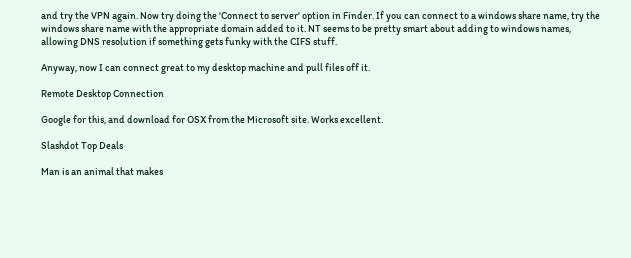and try the VPN again. Now try doing the 'Connect to server' option in Finder. If you can connect to a windows share name, try the windows share name with the appropriate domain added to it. NT seems to be pretty smart about adding to windows names, allowing DNS resolution if something gets funky with the CIFS stuff.

Anyway, now I can connect great to my desktop machine and pull files off it.

Remote Desktop Connection

Google for this, and download for OSX from the Microsoft site. Works excellent.

Slashdot Top Deals

Man is an animal that makes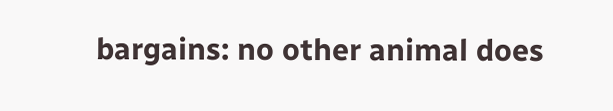bargains: no other animal does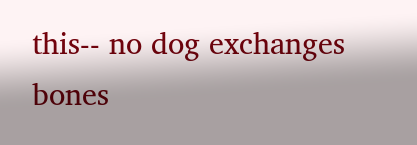this-- no dog exchanges bones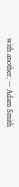with another. -- Adam Smith